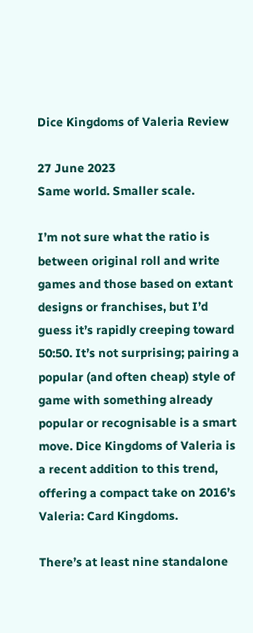Dice Kingdoms of Valeria Review

27 June 2023
Same world. Smaller scale.

I’m not sure what the ratio is between original roll and write games and those based on extant designs or franchises, but I’d guess it’s rapidly creeping toward 50:50. It’s not surprising; pairing a popular (and often cheap) style of game with something already popular or recognisable is a smart move. Dice Kingdoms of Valeria is a recent addition to this trend, offering a compact take on 2016’s Valeria: Card Kingdoms.

There’s at least nine standalone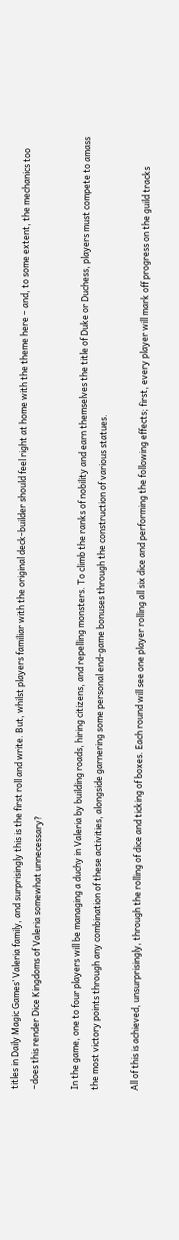titles in Daily Magic Games’ Valeria family, and surprisingly this is the first roll and write. But, whilst players familiar with the original deck-builder should feel right at home with the theme here – and, to some extent, the mechanics too –does this render Dice Kingdoms of Valeria somewhat unnecessary?

In the game, one to four players will be managing a duchy in Valeria by building roads, hiring citizens, and repelling monsters. To climb the ranks of nobility and earn themselves the title of Duke or Duchess, players must compete to amass the most victory points through any combination of these activities, alongside garnering some personal end-game bonuses through the construction of various statues.

All of this is achieved, unsurprisingly, through the rolling of dice and ticking of boxes. Each round will see one player rolling all six dice and performing the following effects; first, every player will mark off progress on the guild tracks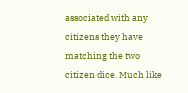associated with any citizens they have matching the two citizen dice. Much like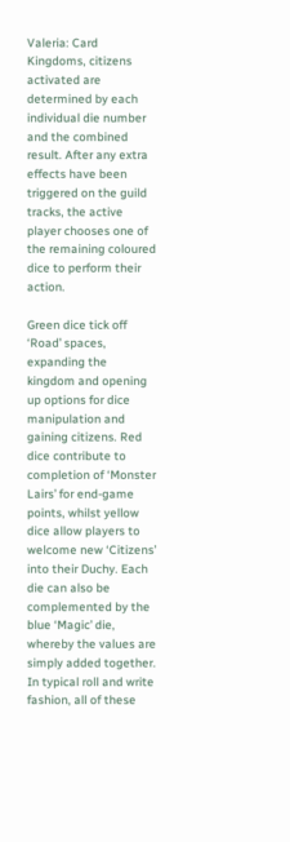Valeria: Card Kingdoms, citizens activated are determined by each individual die number and the combined result. After any extra effects have been triggered on the guild tracks, the active player chooses one of the remaining coloured dice to perform their action.

Green dice tick off ‘Road’ spaces, expanding the kingdom and opening up options for dice manipulation and gaining citizens. Red dice contribute to completion of ‘Monster Lairs’ for end-game points, whilst yellow dice allow players to welcome new ‘Citizens’ into their Duchy. Each die can also be complemented by the blue ‘Magic’ die, whereby the values are simply added together. In typical roll and write fashion, all of these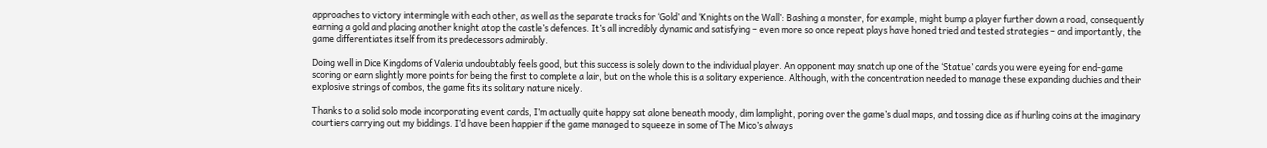approaches to victory intermingle with each other, as well as the separate tracks for ‘Gold’ and ‘Knights on the Wall’: Bashing a monster, for example, might bump a player further down a road, consequently earning a gold and placing another knight atop the castle’s defences. It’s all incredibly dynamic and satisfying – even more so once repeat plays have honed tried and tested strategies – and importantly, the game differentiates itself from its predecessors admirably.

Doing well in Dice Kingdoms of Valeria undoubtably feels good, but this success is solely down to the individual player. An opponent may snatch up one of the ‘Statue’ cards you were eyeing for end-game scoring or earn slightly more points for being the first to complete a lair, but on the whole this is a solitary experience. Although, with the concentration needed to manage these expanding duchies and their explosive strings of combos, the game fits its solitary nature nicely.

Thanks to a solid solo mode incorporating event cards, I’m actually quite happy sat alone beneath moody, dim lamplight, poring over the game’s dual maps, and tossing dice as if hurling coins at the imaginary courtiers carrying out my biddings. I’d have been happier if the game managed to squeeze in some of The Mico’s always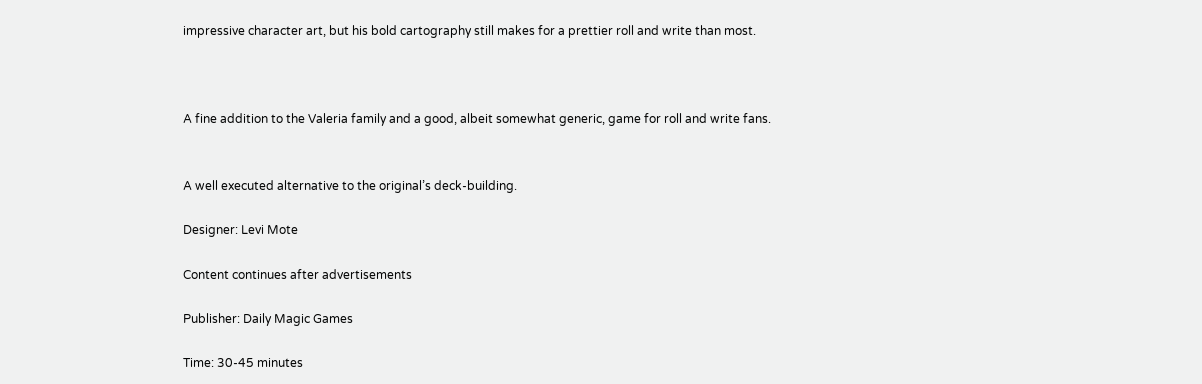impressive character art, but his bold cartography still makes for a prettier roll and write than most.



A fine addition to the Valeria family and a good, albeit somewhat generic, game for roll and write fans.


A well executed alternative to the original’s deck-building.

Designer: Levi Mote

Content continues after advertisements

Publisher: Daily Magic Games

Time: 30-45 minutes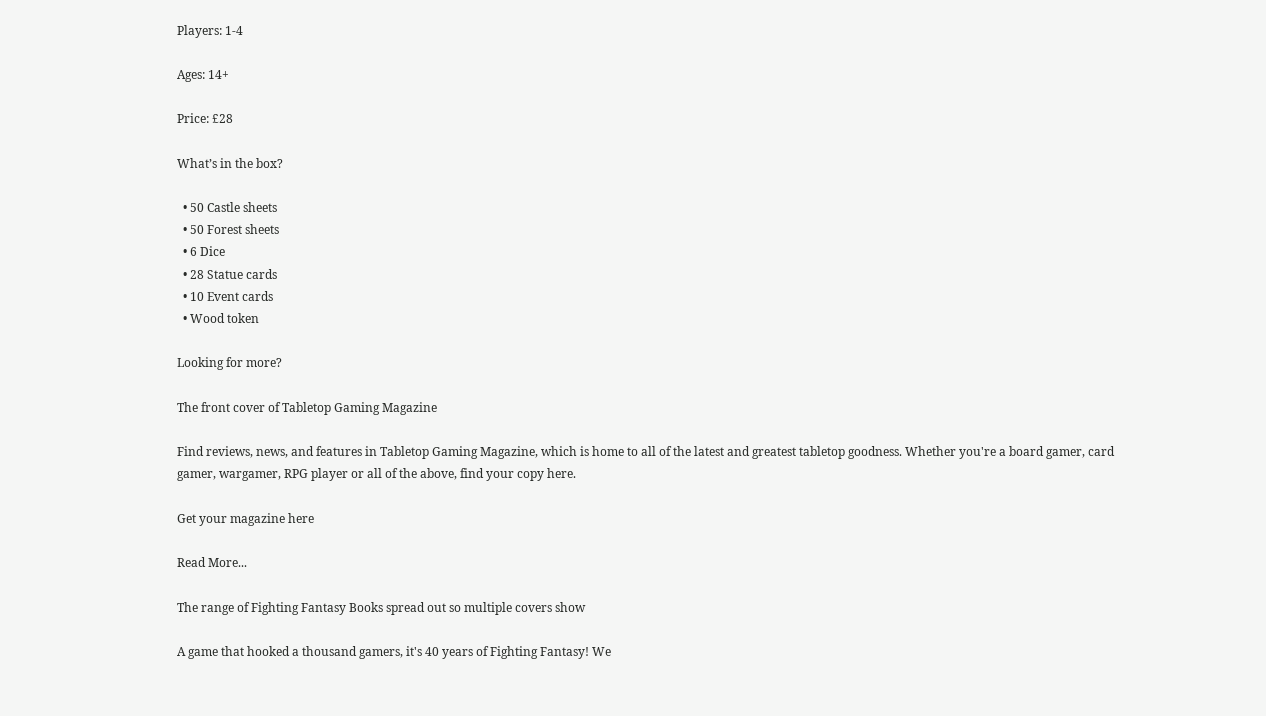Players: 1-4

Ages: 14+

Price: £28

What’s in the box?

  • 50 Castle sheets
  • 50 Forest sheets
  • 6 Dice
  • 28 Statue cards
  • 10 Event cards
  • Wood token

Looking for more?

The front cover of Tabletop Gaming Magazine

Find reviews, news, and features in Tabletop Gaming Magazine, which is home to all of the latest and greatest tabletop goodness. Whether you're a board gamer, card gamer, wargamer, RPG player or all of the above, find your copy here.

Get your magazine here

Read More...

The range of Fighting Fantasy Books spread out so multiple covers show

A game that hooked a thousand gamers, it's 40 years of Fighting Fantasy! We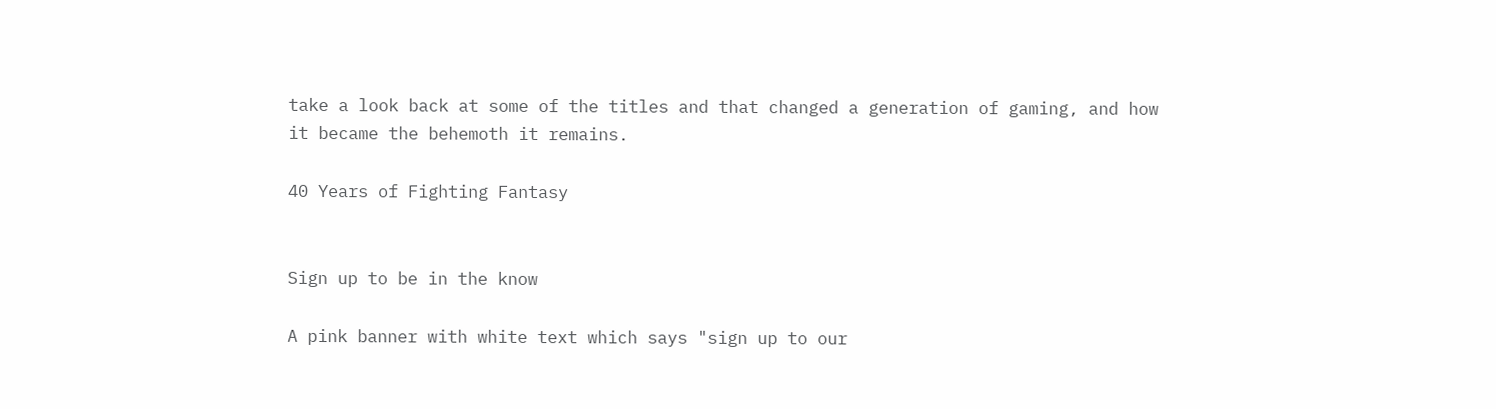take a look back at some of the titles and that changed a generation of gaming, and how it became the behemoth it remains.

40 Years of Fighting Fantasy


Sign up to be in the know

A pink banner with white text which says "sign up to our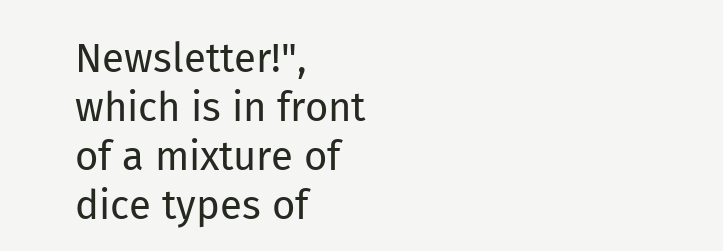Newsletter!", which is in front of a mixture of dice types of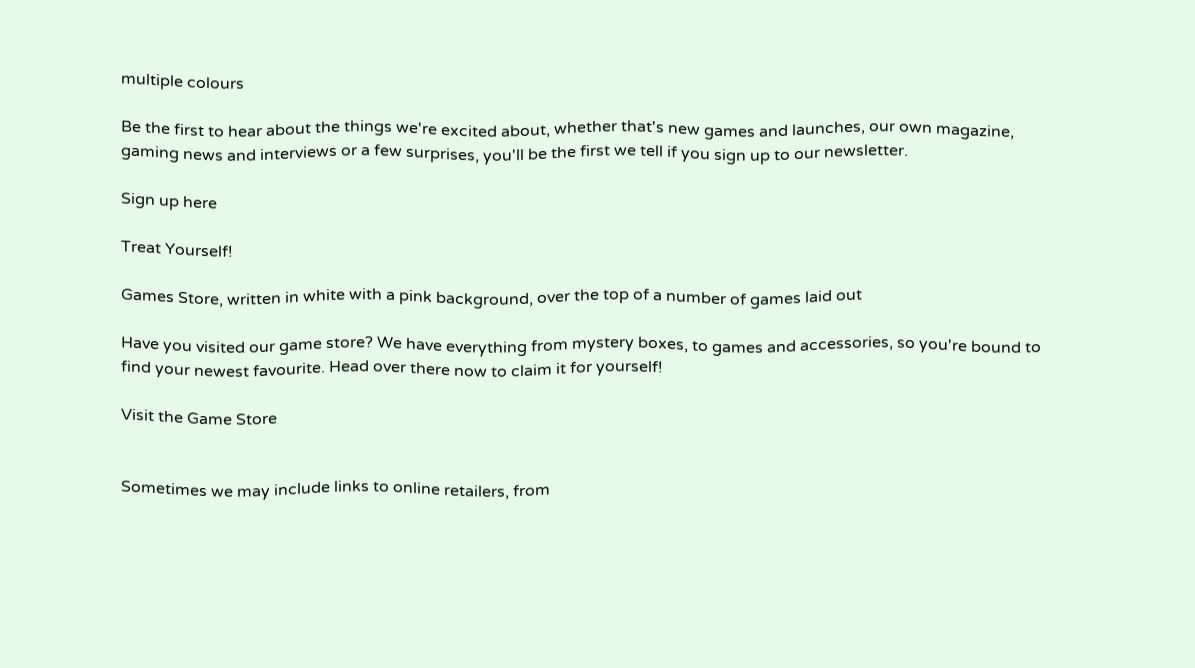multiple colours

Be the first to hear about the things we're excited about, whether that's new games and launches, our own magazine, gaming news and interviews or a few surprises, you'll be the first we tell if you sign up to our newsletter.

Sign up here

Treat Yourself!

Games Store, written in white with a pink background, over the top of a number of games laid out

Have you visited our game store? We have everything from mystery boxes, to games and accessories, so you're bound to find your newest favourite. Head over there now to claim it for yourself!

Visit the Game Store


Sometimes we may include links to online retailers, from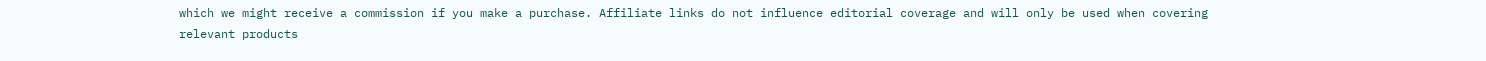which we might receive a commission if you make a purchase. Affiliate links do not influence editorial coverage and will only be used when covering relevant products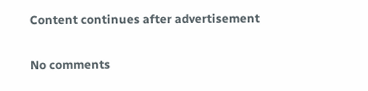Content continues after advertisement

No comments